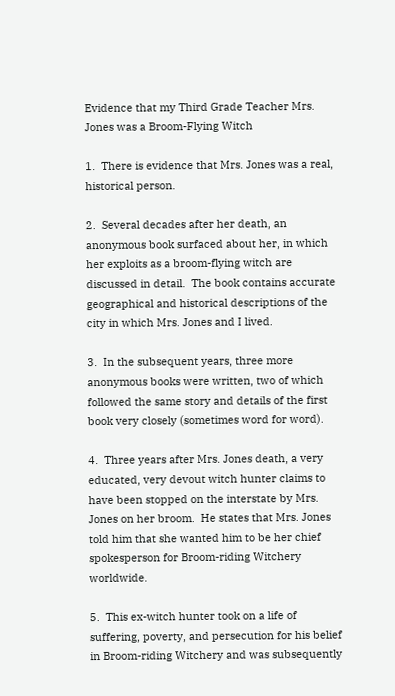Evidence that my Third Grade Teacher Mrs. Jones was a Broom-Flying Witch

1.  There is evidence that Mrs. Jones was a real, historical person.

2.  Several decades after her death, an anonymous book surfaced about her, in which her exploits as a broom-flying witch are discussed in detail.  The book contains accurate geographical and historical descriptions of the city in which Mrs. Jones and I lived.

3.  In the subsequent years, three more anonymous books were written, two of which followed the same story and details of the first book very closely (sometimes word for word).

4.  Three years after Mrs. Jones death, a very educated, very devout witch hunter claims to have been stopped on the interstate by Mrs. Jones on her broom.  He states that Mrs. Jones told him that she wanted him to be her chief spokesperson for Broom-riding Witchery worldwide.

5.  This ex-witch hunter took on a life of suffering, poverty, and persecution for his belief in Broom-riding Witchery and was subsequently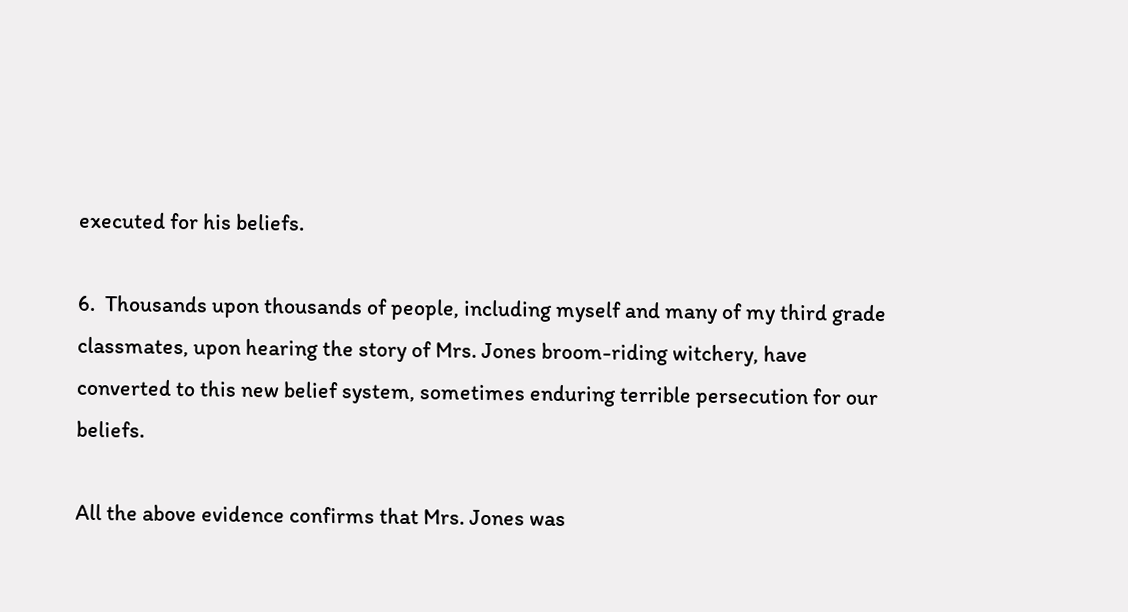executed for his beliefs.

6.  Thousands upon thousands of people, including myself and many of my third grade classmates, upon hearing the story of Mrs. Jones broom-riding witchery, have converted to this new belief system, sometimes enduring terrible persecution for our beliefs.

All the above evidence confirms that Mrs. Jones was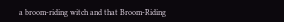a broom-riding witch and that Broom-Riding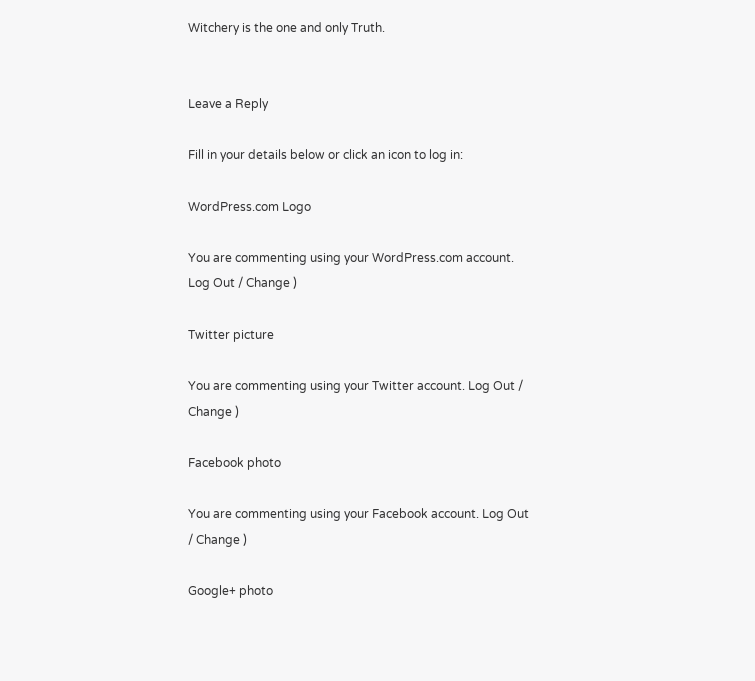Witchery is the one and only Truth.


Leave a Reply

Fill in your details below or click an icon to log in:

WordPress.com Logo

You are commenting using your WordPress.com account. Log Out / Change )

Twitter picture

You are commenting using your Twitter account. Log Out / Change )

Facebook photo

You are commenting using your Facebook account. Log Out / Change )

Google+ photo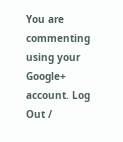You are commenting using your Google+ account. Log Out /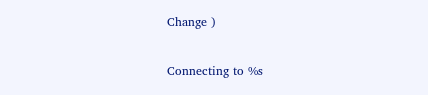Change )

Connecting to %s